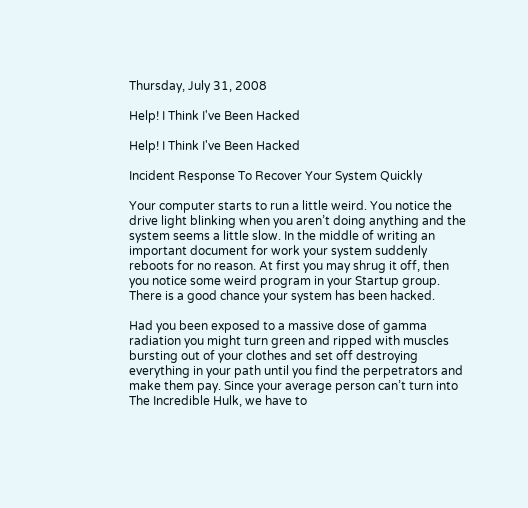Thursday, July 31, 2008

Help! I Think I've Been Hacked

Help! I Think I've Been Hacked

Incident Response To Recover Your System Quickly

Your computer starts to run a little weird. You notice the drive light blinking when you aren’t doing anything and the system seems a little slow. In the middle of writing an important document for work your system suddenly reboots for no reason. At first you may shrug it off, then you notice some weird program in your Startup group. There is a good chance your system has been hacked.

Had you been exposed to a massive dose of gamma radiation you might turn green and ripped with muscles bursting out of your clothes and set off destroying everything in your path until you find the perpetrators and make them pay. Since your average person can’t turn into The Incredible Hulk, we have to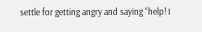settle for getting angry and saying “help! I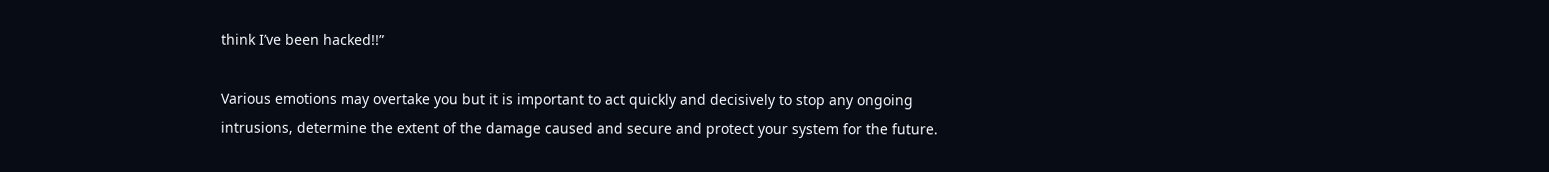think I’ve been hacked!!”

Various emotions may overtake you but it is important to act quickly and decisively to stop any ongoing intrusions, determine the extent of the damage caused and secure and protect your system for the future.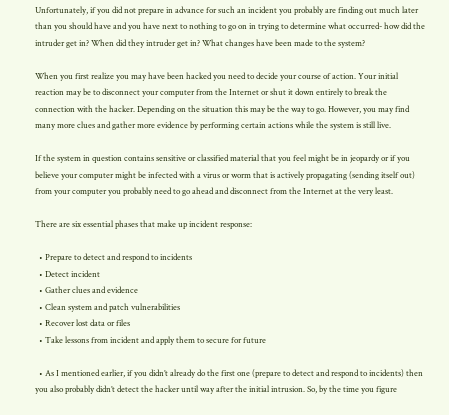Unfortunately, if you did not prepare in advance for such an incident you probably are finding out much later than you should have and you have next to nothing to go on in trying to determine what occurred- how did the intruder get in? When did they intruder get in? What changes have been made to the system?

When you first realize you may have been hacked you need to decide your course of action. Your initial reaction may be to disconnect your computer from the Internet or shut it down entirely to break the connection with the hacker. Depending on the situation this may be the way to go. However, you may find many more clues and gather more evidence by performing certain actions while the system is still live.

If the system in question contains sensitive or classified material that you feel might be in jeopardy or if you believe your computer might be infected with a virus or worm that is actively propagating (sending itself out) from your computer you probably need to go ahead and disconnect from the Internet at the very least.

There are six essential phases that make up incident response:

  • Prepare to detect and respond to incidents
  • Detect incident
  • Gather clues and evidence
  • Clean system and patch vulnerabilities
  • Recover lost data or files
  • Take lessons from incident and apply them to secure for future

  • As I mentioned earlier, if you didn’t already do the first one (prepare to detect and respond to incidents) then you also probably didn’t detect the hacker until way after the initial intrusion. So, by the time you figure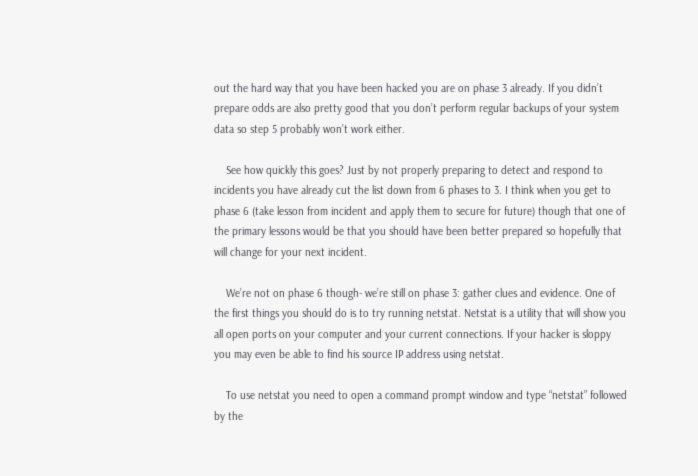out the hard way that you have been hacked you are on phase 3 already. If you didn’t prepare odds are also pretty good that you don’t perform regular backups of your system data so step 5 probably won’t work either.

    See how quickly this goes? Just by not properly preparing to detect and respond to incidents you have already cut the list down from 6 phases to 3. I think when you get to phase 6 (take lesson from incident and apply them to secure for future) though that one of the primary lessons would be that you should have been better prepared so hopefully that will change for your next incident.

    We’re not on phase 6 though- we’re still on phase 3: gather clues and evidence. One of the first things you should do is to try running netstat. Netstat is a utility that will show you all open ports on your computer and your current connections. If your hacker is sloppy you may even be able to find his source IP address using netstat.

    To use netstat you need to open a command prompt window and type “netstat” followed by the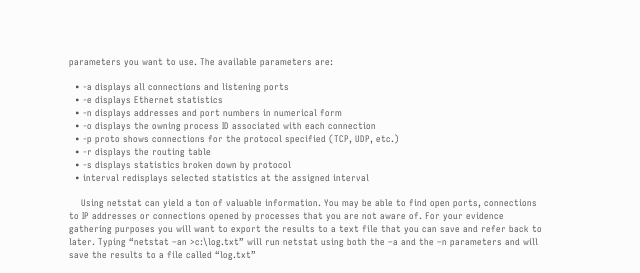parameters you want to use. The available parameters are:

  • -a displays all connections and listening ports
  • -e displays Ethernet statistics
  • -n displays addresses and port numbers in numerical form
  • -o displays the owning process ID associated with each connection
  • -p proto shows connections for the protocol specified (TCP, UDP, etc.)
  • -r displays the routing table
  • -s displays statistics broken down by protocol
  • interval redisplays selected statistics at the assigned interval

    Using netstat can yield a ton of valuable information. You may be able to find open ports, connections to IP addresses or connections opened by processes that you are not aware of. For your evidence gathering purposes you will want to export the results to a text file that you can save and refer back to later. Typing “netstat –an >c:\log.txt” will run netstat using both the –a and the –n parameters and will save the results to a file called “log.txt”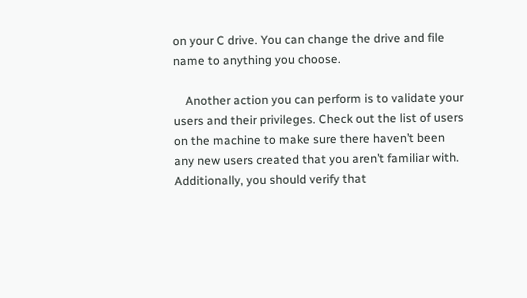on your C drive. You can change the drive and file name to anything you choose.

    Another action you can perform is to validate your users and their privileges. Check out the list of users on the machine to make sure there haven’t been any new users created that you aren’t familiar with. Additionally, you should verify that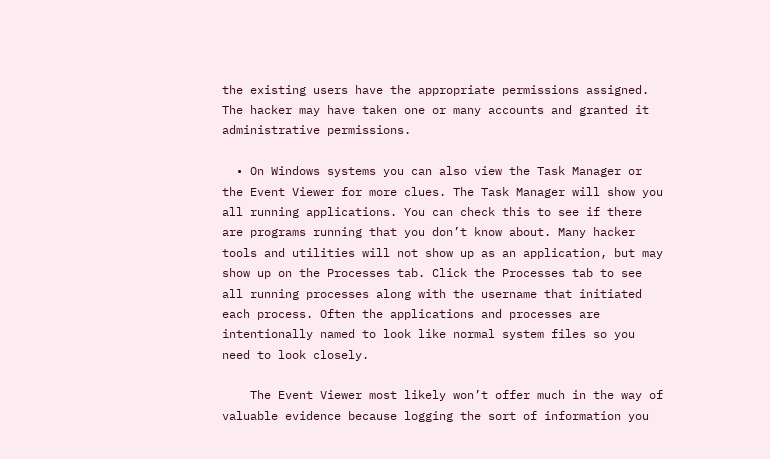the existing users have the appropriate permissions assigned. The hacker may have taken one or many accounts and granted it administrative permissions.

  • On Windows systems you can also view the Task Manager or the Event Viewer for more clues. The Task Manager will show you all running applications. You can check this to see if there are programs running that you don’t know about. Many hacker tools and utilities will not show up as an application, but may show up on the Processes tab. Click the Processes tab to see all running processes along with the username that initiated each process. Often the applications and processes are intentionally named to look like normal system files so you need to look closely.

    The Event Viewer most likely won’t offer much in the way of valuable evidence because logging the sort of information you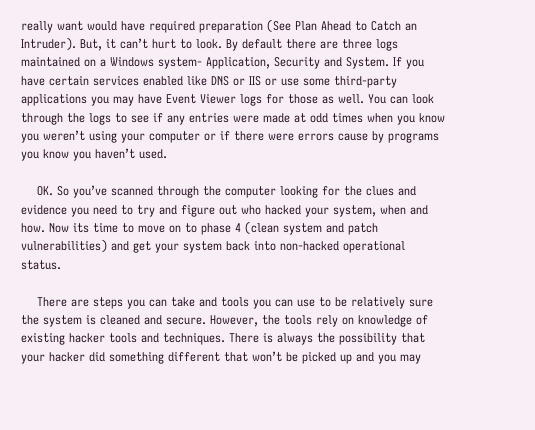really want would have required preparation (See Plan Ahead to Catch an Intruder). But, it can’t hurt to look. By default there are three logs maintained on a Windows system- Application, Security and System. If you have certain services enabled like DNS or IIS or use some third-party applications you may have Event Viewer logs for those as well. You can look through the logs to see if any entries were made at odd times when you know you weren’t using your computer or if there were errors cause by programs you know you haven’t used.

    OK. So you’ve scanned through the computer looking for the clues and evidence you need to try and figure out who hacked your system, when and how. Now its time to move on to phase 4 (clean system and patch vulnerabilities) and get your system back into non-hacked operational status.

    There are steps you can take and tools you can use to be relatively sure the system is cleaned and secure. However, the tools rely on knowledge of existing hacker tools and techniques. There is always the possibility that your hacker did something different that won’t be picked up and you may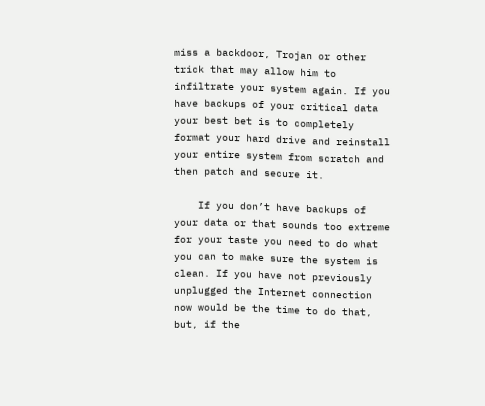miss a backdoor, Trojan or other trick that may allow him to infiltrate your system again. If you have backups of your critical data your best bet is to completely format your hard drive and reinstall your entire system from scratch and then patch and secure it.

    If you don’t have backups of your data or that sounds too extreme for your taste you need to do what you can to make sure the system is clean. If you have not previously unplugged the Internet connection now would be the time to do that, but, if the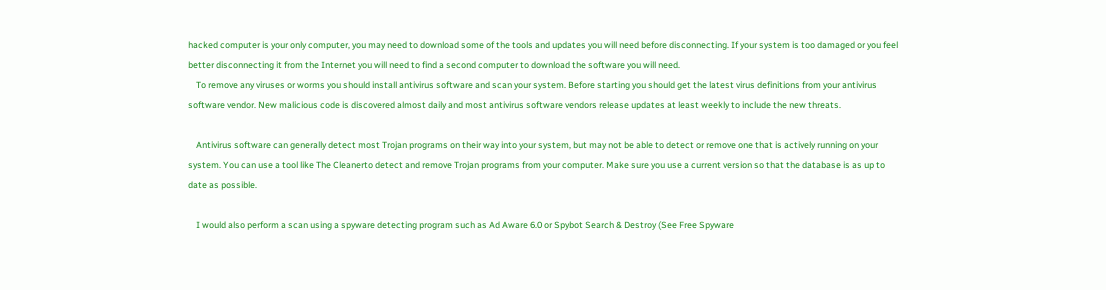hacked computer is your only computer, you may need to download some of the tools and updates you will need before disconnecting. If your system is too damaged or you feel better disconnecting it from the Internet you will need to find a second computer to download the software you will need.
    To remove any viruses or worms you should install antivirus software and scan your system. Before starting you should get the latest virus definitions from your antivirus software vendor. New malicious code is discovered almost daily and most antivirus software vendors release updates at least weekly to include the new threats.

    Antivirus software can generally detect most Trojan programs on their way into your system, but may not be able to detect or remove one that is actively running on your system. You can use a tool like The Cleanerto detect and remove Trojan programs from your computer. Make sure you use a current version so that the database is as up to date as possible.

    I would also perform a scan using a spyware detecting program such as Ad Aware 6.0 or Spybot Search & Destroy (See Free Spyware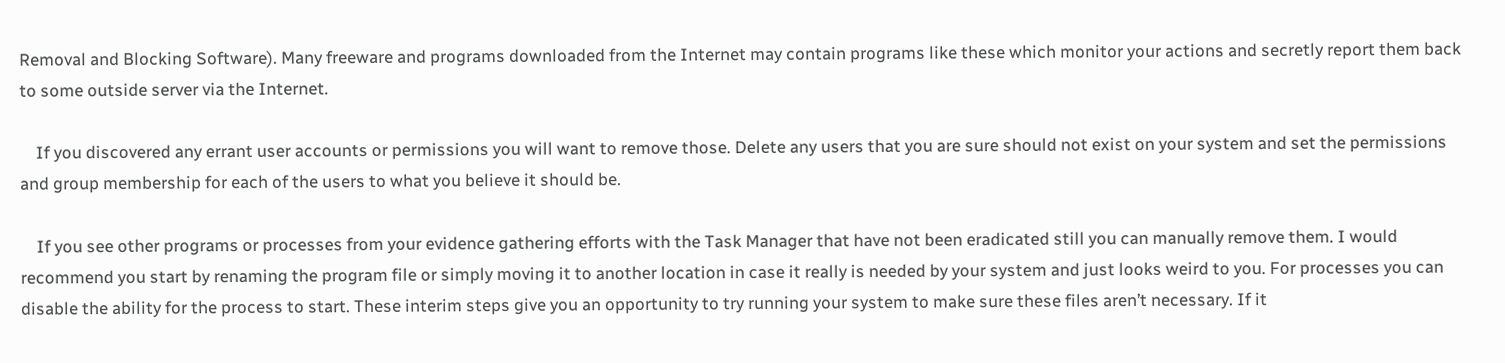Removal and Blocking Software). Many freeware and programs downloaded from the Internet may contain programs like these which monitor your actions and secretly report them back to some outside server via the Internet.

    If you discovered any errant user accounts or permissions you will want to remove those. Delete any users that you are sure should not exist on your system and set the permissions and group membership for each of the users to what you believe it should be.

    If you see other programs or processes from your evidence gathering efforts with the Task Manager that have not been eradicated still you can manually remove them. I would recommend you start by renaming the program file or simply moving it to another location in case it really is needed by your system and just looks weird to you. For processes you can disable the ability for the process to start. These interim steps give you an opportunity to try running your system to make sure these files aren’t necessary. If it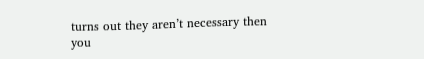turns out they aren’t necessary then you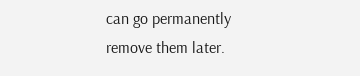can go permanently remove them later.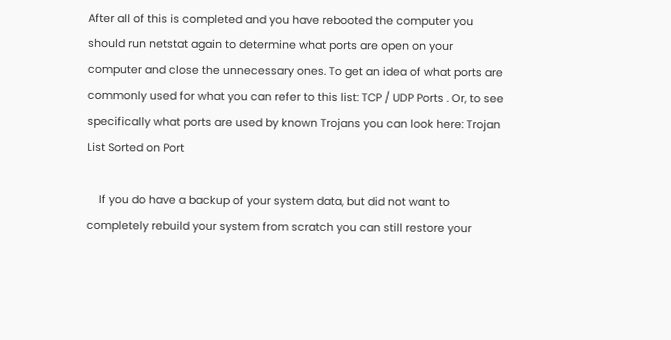After all of this is completed and you have rebooted the computer you should run netstat again to determine what ports are open on your computer and close the unnecessary ones. To get an idea of what ports are commonly used for what you can refer to this list: TCP / UDP Ports . Or, to see specifically what ports are used by known Trojans you can look here: Trojan List Sorted on Port

    If you do have a backup of your system data, but did not want to completely rebuild your system from scratch you can still restore your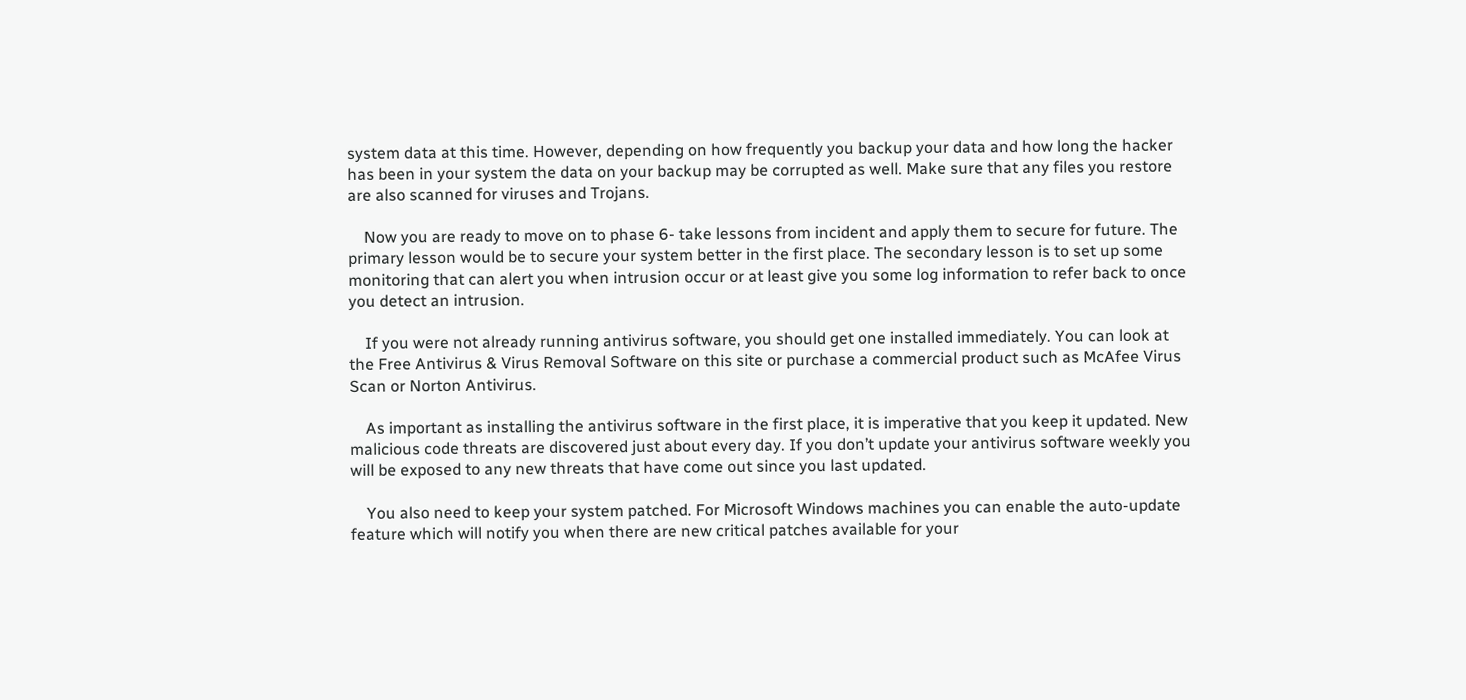system data at this time. However, depending on how frequently you backup your data and how long the hacker has been in your system the data on your backup may be corrupted as well. Make sure that any files you restore are also scanned for viruses and Trojans.

    Now you are ready to move on to phase 6- take lessons from incident and apply them to secure for future. The primary lesson would be to secure your system better in the first place. The secondary lesson is to set up some monitoring that can alert you when intrusion occur or at least give you some log information to refer back to once you detect an intrusion.

    If you were not already running antivirus software, you should get one installed immediately. You can look at the Free Antivirus & Virus Removal Software on this site or purchase a commercial product such as McAfee Virus Scan or Norton Antivirus.

    As important as installing the antivirus software in the first place, it is imperative that you keep it updated. New malicious code threats are discovered just about every day. If you don’t update your antivirus software weekly you will be exposed to any new threats that have come out since you last updated.

    You also need to keep your system patched. For Microsoft Windows machines you can enable the auto-update feature which will notify you when there are new critical patches available for your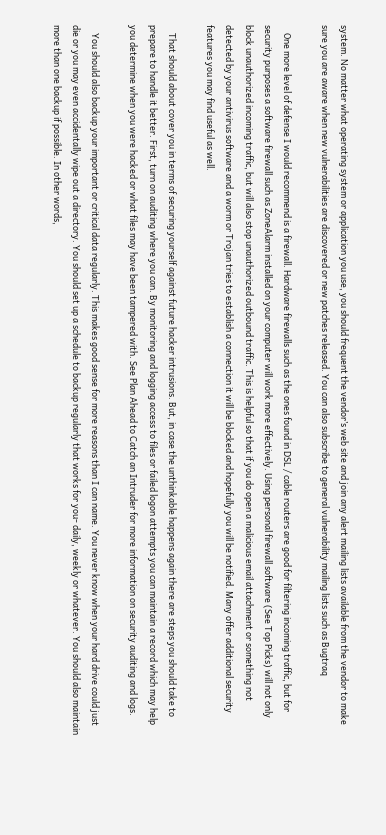system. No matter what operating system or application you use, you should frequent the vendor’s web site and join any alert mailing lists available from the vendor to make sure you are aware when new vulnerabilities are discovered or new patches released. You can also subscribe to general vulnerability mailing lists such as Bugtraq

    One more level of defense I would recommend is a firewall. Hardware firewalls such as the ones found in DSL / cable routers are good for filtering incoming traffic, but for security purposes a software firewall such as ZoneAlarm installed on your computer will work more effectively. Using personal firewall software (See Top Picks) will not only block unauthorized incoming traffic, but will also stop unauthorized outbound traffic. This is helpful so that if you do open a malicious email attachment or something not detected by your antivirus software and a worm or Trojan tries to establish a connection it will be blocked and hopefully you will be notified. Many offer additional security features you may find useful as well.

    That should about cover you in terms of securing yourself against future hacker intrusions. But, in case the unthinkable happens again there are steps you should take to prepare to handle it better. First, turn on auditing where you can. By monitoring and logging access to files or failed logon attempts you can maintain a record which may help you determine when you were hacked or what files may have been tampered with. See Plan Ahead to Catch an Intruder for more information on security auditing and logs.

    You should also backup your important or critical data regularly. This makes good sense for more reasons than I can name. You never know when your hard drive could just die or you may even accidentally wipe out a directory. You should set up a schedule to backup regularly that works for you- daily, weekly or whatever. You should also maintain more than one backup if possible. In other words,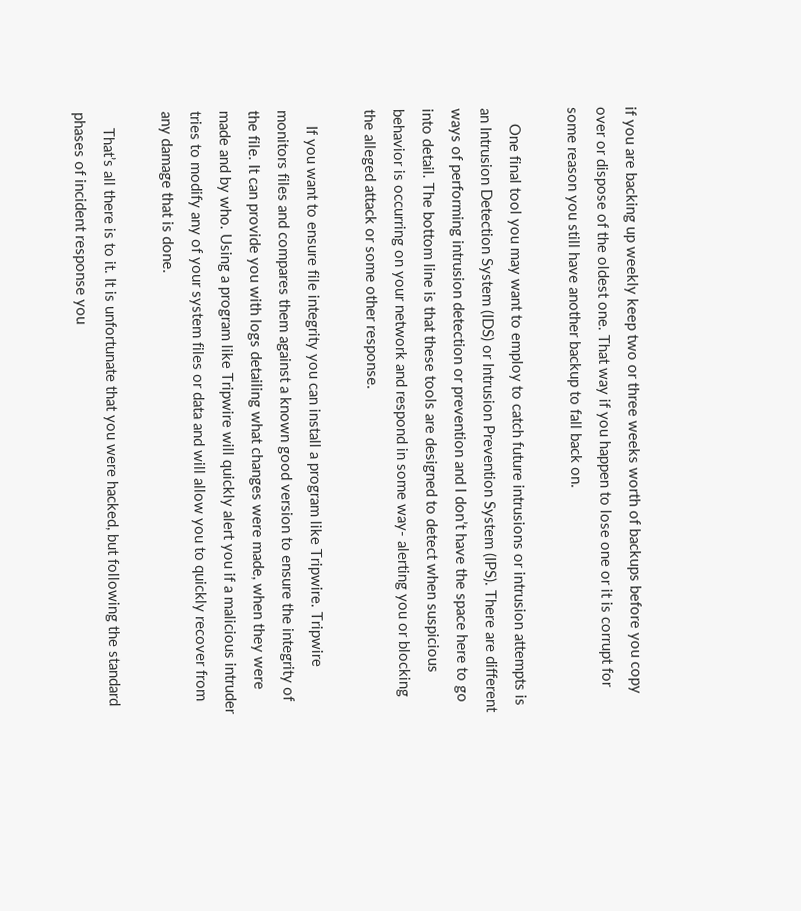if you are backing up weekly keep two or three weeks worth of backups before you copy over or dispose of the oldest one. That way if you happen to lose one or it is corrupt for some reason you still have another backup to fall back on.

    One final tool you may want to employ to catch future intrusions or intrusion attempts is an Intrusion Detection System (IDS) or Intrusion Prevention System (IPS). There are different ways of performing intrusion detection or prevention and I don’t have the space here to go into detail. The bottom line is that these tools are designed to detect when suspicious behavior is occurring on your network and respond in some way- alerting you or blocking the alleged attack or some other response.

    If you want to ensure file integrity you can install a program like Tripwire. Tripwire monitors files and compares them against a known good version to ensure the integrity of the file. It can provide you with logs detailing what changes were made, when they were made and by who. Using a program like Tripwire will quickly alert you if a malicious intruder tries to modify any of your system files or data and will allow you to quickly recover from any damage that is done.

    That’s all there is to it. It is unfortunate that you were hacked, but following the standard phases of incident response you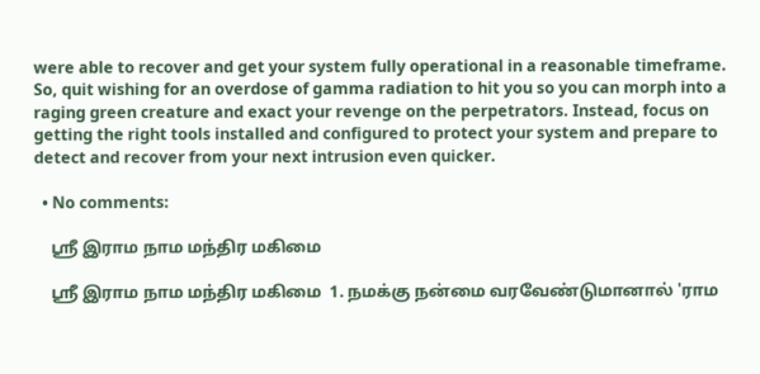were able to recover and get your system fully operational in a reasonable timeframe. So, quit wishing for an overdose of gamma radiation to hit you so you can morph into a raging green creature and exact your revenge on the perpetrators. Instead, focus on getting the right tools installed and configured to protect your system and prepare to detect and recover from your next intrusion even quicker.

  • No comments:

    ஸ்ரீ இராம நாம மந்திர மகிமை

    ஸ்ரீ இராம நாம மந்திர மகிமை  1. நமக்கு நன்மை வரவேண்டுமானால் 'ராம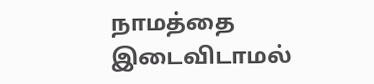நாமத்தை இடைவிடாமல்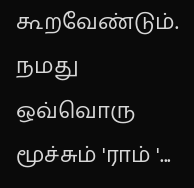கூறவேண்டும். நமது ஒவ்வொரு மூச்சும் 'ராம் '...